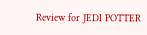Review for JEDI POTTER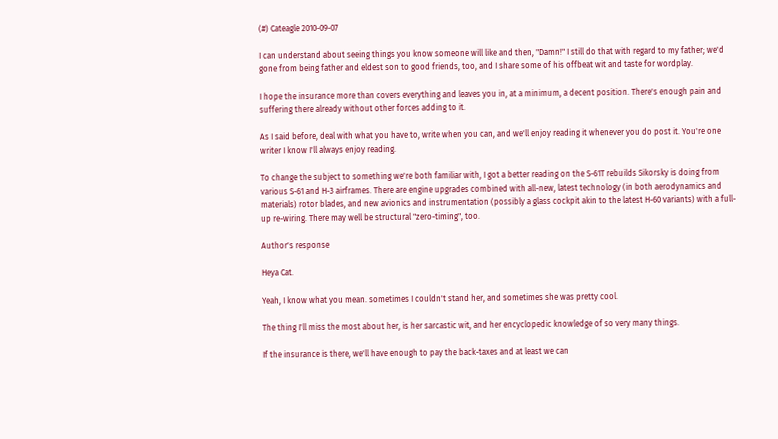(#) Cateagle 2010-09-07

I can understand about seeing things you know someone will like and then, "Damn!" I still do that with regard to my father; we'd gone from being father and eldest son to good friends, too, and I share some of his offbeat wit and taste for wordplay.

I hope the insurance more than covers everything and leaves you in, at a minimum, a decent position. There's enough pain and suffering there already without other forces adding to it.

As I said before, deal with what you have to, write when you can, and we'll enjoy reading it whenever you do post it. You're one writer I know I'll always enjoy reading.

To change the subject to something we're both familiar with, I got a better reading on the S-61T rebuilds Sikorsky is doing from various S-61 and H-3 airframes. There are engine upgrades combined with all-new, latest technology (in both aerodynamics and materials) rotor blades, and new avionics and instrumentation (possibly a glass cockpit akin to the latest H-60 variants) with a full-up re-wiring. There may well be structural "zero-timing", too.

Author's response

Heya Cat.

Yeah, I know what you mean. sometimes I couldn't stand her, and sometimes she was pretty cool.

The thing I'll miss the most about her, is her sarcastic wit, and her encyclopedic knowledge of so very many things.

If the insurance is there, we'll have enough to pay the back-taxes and at least we can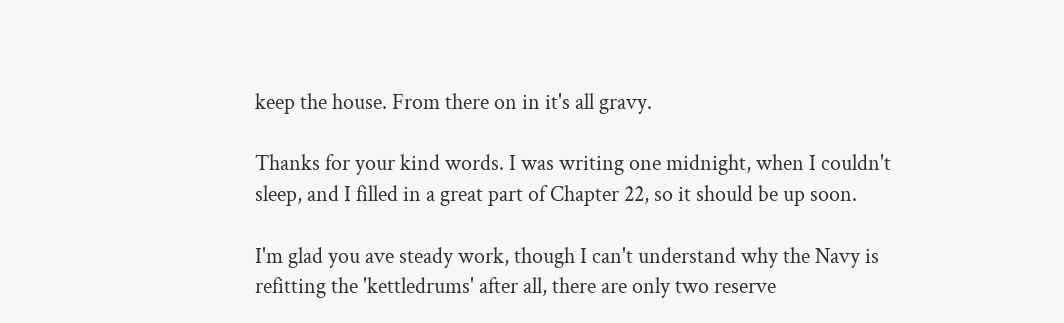keep the house. From there on in it's all gravy.

Thanks for your kind words. I was writing one midnight, when I couldn't sleep, and I filled in a great part of Chapter 22, so it should be up soon.

I'm glad you ave steady work, though I can't understand why the Navy is refitting the 'kettledrums' after all, there are only two reserve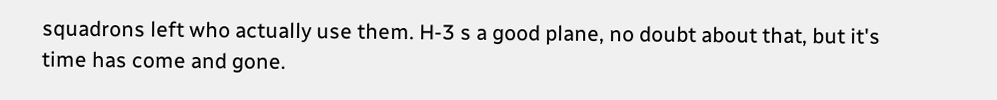squadrons left who actually use them. H-3 s a good plane, no doubt about that, but it's time has come and gone.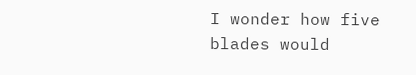I wonder how five blades would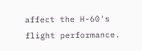affect the H-60's flight performance.